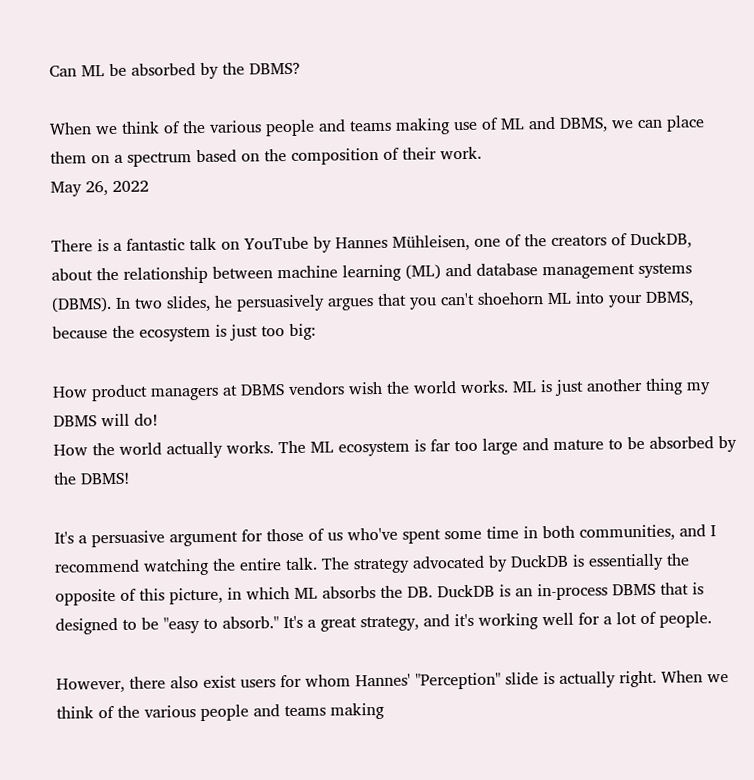Can ML be absorbed by the DBMS?

When we think of the various people and teams making use of ML and DBMS, we can place them on a spectrum based on the composition of their work.
May 26, 2022

There is a fantastic talk on YouTube by Hannes Mühleisen, one of the creators of DuckDB, about the relationship between machine learning (ML) and database management systems (DBMS). In two slides, he persuasively argues that you can't shoehorn ML into your DBMS, because the ecosystem is just too big:

How product managers at DBMS vendors wish the world works. ML is just another thing my DBMS will do!
How the world actually works. The ML ecosystem is far too large and mature to be absorbed by the DBMS!

It's a persuasive argument for those of us who've spent some time in both communities, and I recommend watching the entire talk. The strategy advocated by DuckDB is essentially the opposite of this picture, in which ML absorbs the DB. DuckDB is an in-process DBMS that is designed to be "easy to absorb." It's a great strategy, and it's working well for a lot of people.

However, there also exist users for whom Hannes' "Perception" slide is actually right. When we think of the various people and teams making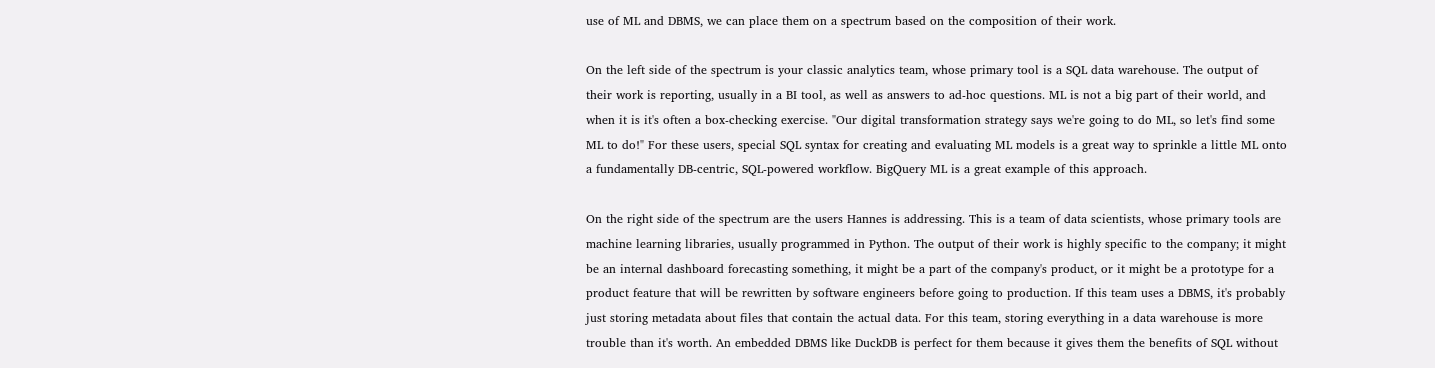use of ML and DBMS, we can place them on a spectrum based on the composition of their work.

On the left side of the spectrum is your classic analytics team, whose primary tool is a SQL data warehouse. The output of their work is reporting, usually in a BI tool, as well as answers to ad-hoc questions. ML is not a big part of their world, and when it is it's often a box-checking exercise. "Our digital transformation strategy says we're going to do ML, so let's find some ML to do!" For these users, special SQL syntax for creating and evaluating ML models is a great way to sprinkle a little ML onto a fundamentally DB-centric, SQL-powered workflow. BigQuery ML is a great example of this approach.

On the right side of the spectrum are the users Hannes is addressing. This is a team of data scientists, whose primary tools are machine learning libraries, usually programmed in Python. The output of their work is highly specific to the company; it might be an internal dashboard forecasting something, it might be a part of the company's product, or it might be a prototype for a product feature that will be rewritten by software engineers before going to production. If this team uses a DBMS, it's probably just storing metadata about files that contain the actual data. For this team, storing everything in a data warehouse is more trouble than it's worth. An embedded DBMS like DuckDB is perfect for them because it gives them the benefits of SQL without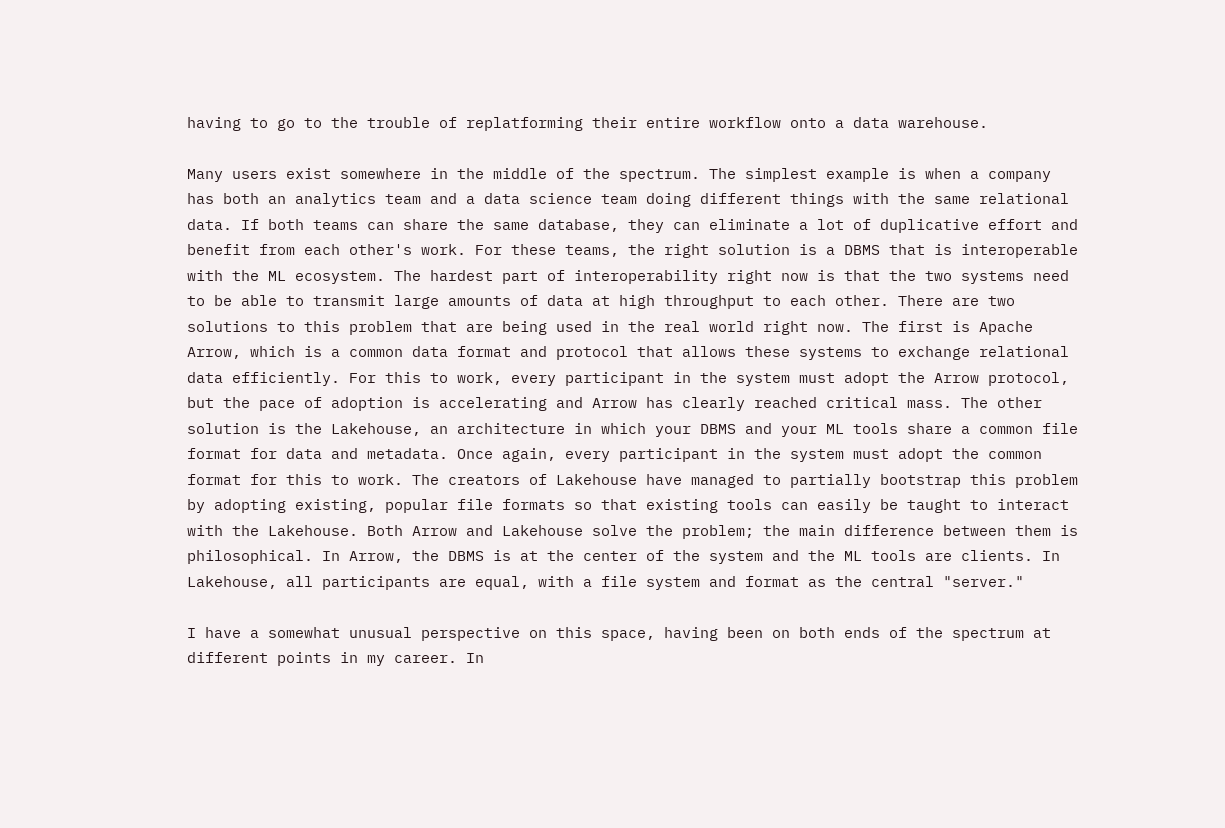having to go to the trouble of replatforming their entire workflow onto a data warehouse.

Many users exist somewhere in the middle of the spectrum. The simplest example is when a company has both an analytics team and a data science team doing different things with the same relational data. If both teams can share the same database, they can eliminate a lot of duplicative effort and benefit from each other's work. For these teams, the right solution is a DBMS that is interoperable with the ML ecosystem. The hardest part of interoperability right now is that the two systems need to be able to transmit large amounts of data at high throughput to each other. There are two solutions to this problem that are being used in the real world right now. The first is Apache Arrow, which is a common data format and protocol that allows these systems to exchange relational data efficiently. For this to work, every participant in the system must adopt the Arrow protocol, but the pace of adoption is accelerating and Arrow has clearly reached critical mass. The other solution is the Lakehouse, an architecture in which your DBMS and your ML tools share a common file format for data and metadata. Once again, every participant in the system must adopt the common format for this to work. The creators of Lakehouse have managed to partially bootstrap this problem by adopting existing, popular file formats so that existing tools can easily be taught to interact with the Lakehouse. Both Arrow and Lakehouse solve the problem; the main difference between them is philosophical. In Arrow, the DBMS is at the center of the system and the ML tools are clients. In Lakehouse, all participants are equal, with a file system and format as the central "server."

I have a somewhat unusual perspective on this space, having been on both ends of the spectrum at different points in my career. In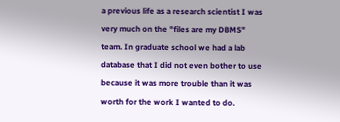a previous life as a research scientist I was very much on the "files are my DBMS" team. In graduate school we had a lab database that I did not even bother to use because it was more trouble than it was worth for the work I wanted to do.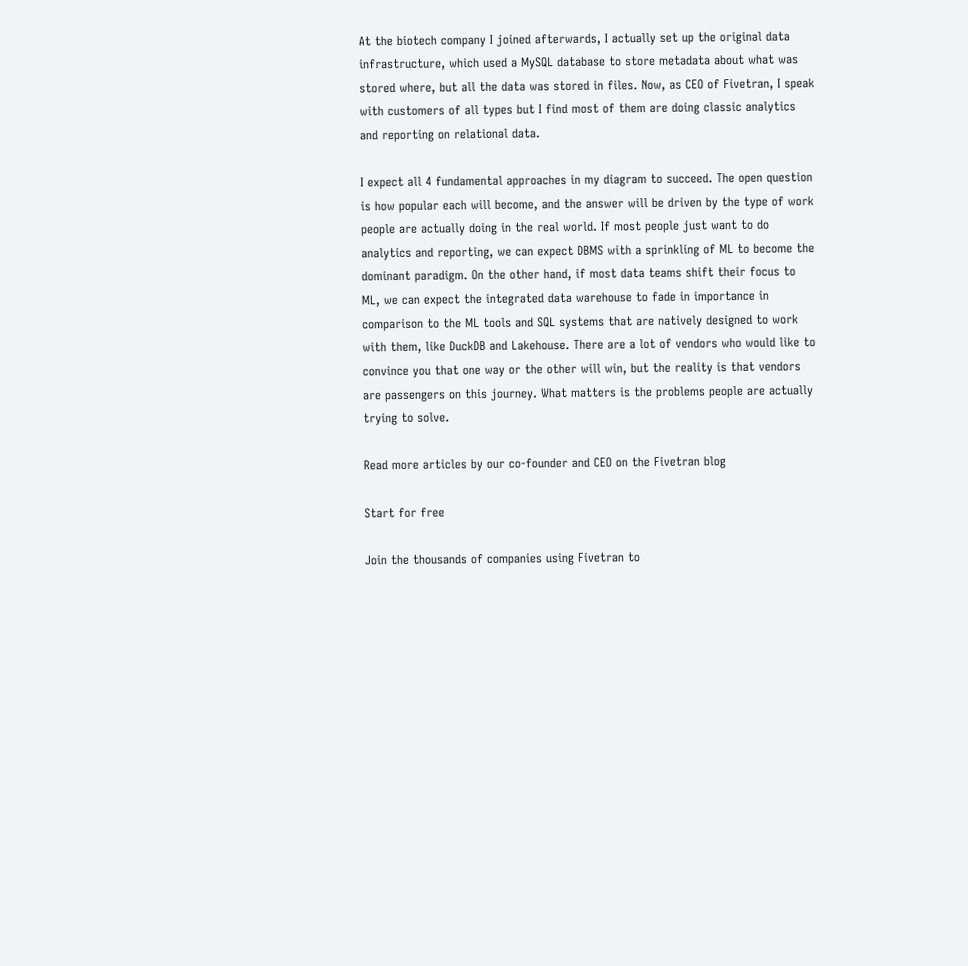At the biotech company I joined afterwards, I actually set up the original data infrastructure, which used a MySQL database to store metadata about what was stored where, but all the data was stored in files. Now, as CEO of Fivetran, I speak with customers of all types but I find most of them are doing classic analytics and reporting on relational data.

I expect all 4 fundamental approaches in my diagram to succeed. The open question is how popular each will become, and the answer will be driven by the type of work people are actually doing in the real world. If most people just want to do analytics and reporting, we can expect DBMS with a sprinkling of ML to become the dominant paradigm. On the other hand, if most data teams shift their focus to ML, we can expect the integrated data warehouse to fade in importance in comparison to the ML tools and SQL systems that are natively designed to work with them, like DuckDB and Lakehouse. There are a lot of vendors who would like to convince you that one way or the other will win, but the reality is that vendors are passengers on this journey. What matters is the problems people are actually trying to solve.

Read more articles by our co-founder and CEO on the Fivetran blog

Start for free

Join the thousands of companies using Fivetran to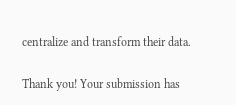centralize and transform their data.

Thank you! Your submission has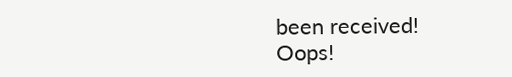been received!
Oops!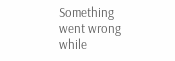Something went wrong while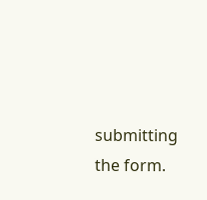submitting the form.